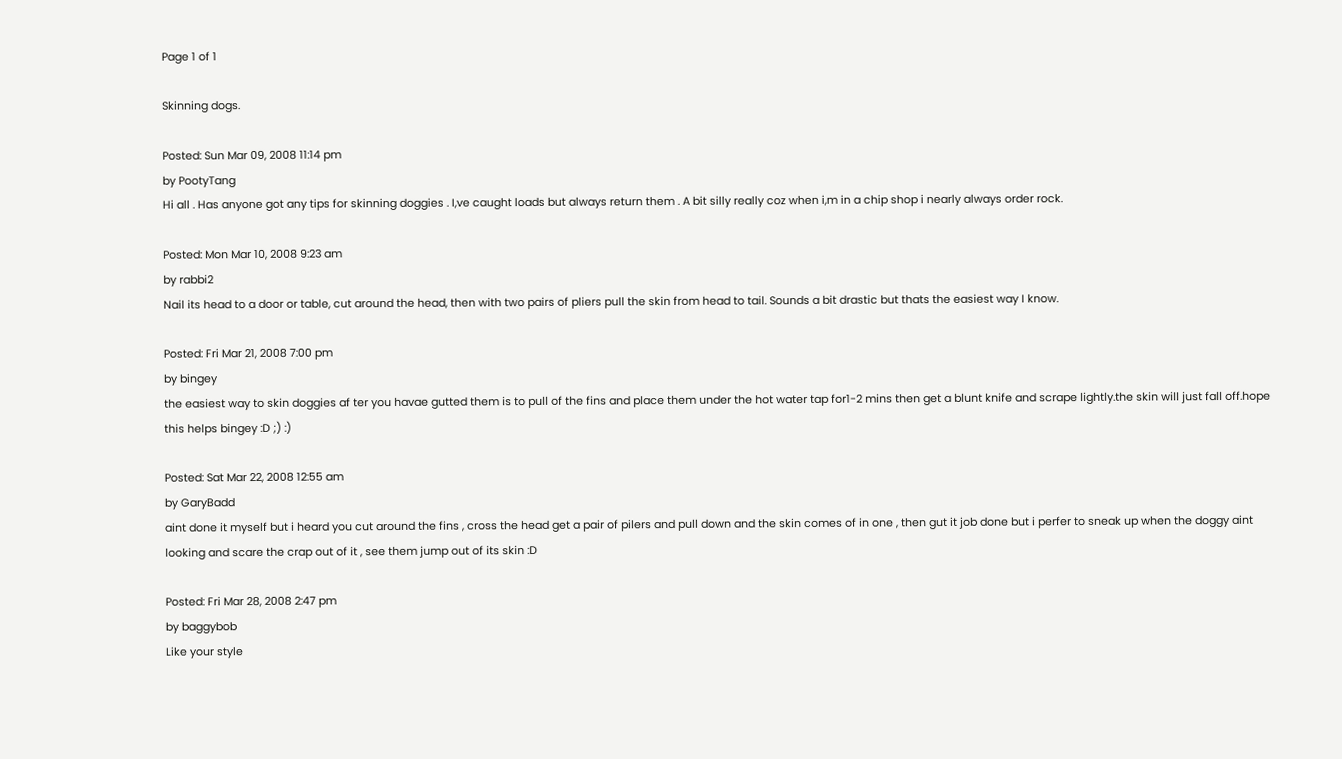Page 1 of 1

Skinning dogs.

Posted: Sun Mar 09, 2008 11:14 pm
by PootyTang
Hi all . Has anyone got any tips for skinning doggies . I,ve caught loads but always return them . A bit silly really coz when i,m in a chip shop i nearly always order rock.

Posted: Mon Mar 10, 2008 9:23 am
by rabbi2
Nail its head to a door or table, cut around the head, then with two pairs of pliers pull the skin from head to tail. Sounds a bit drastic but thats the easiest way I know.

Posted: Fri Mar 21, 2008 7:00 pm
by bingey
the easiest way to skin doggies af ter you havae gutted them is to pull of the fins and place them under the hot water tap for1-2 mins then get a blunt knife and scrape lightly.the skin will just fall off.hope this helps bingey :D ;) :)

Posted: Sat Mar 22, 2008 12:55 am
by GaryBadd
aint done it myself but i heard you cut around the fins , cross the head get a pair of pilers and pull down and the skin comes of in one , then gut it job done but i perfer to sneak up when the doggy aint looking and scare the crap out of it , see them jump out of its skin :D

Posted: Fri Mar 28, 2008 2:47 pm
by baggybob
Like your style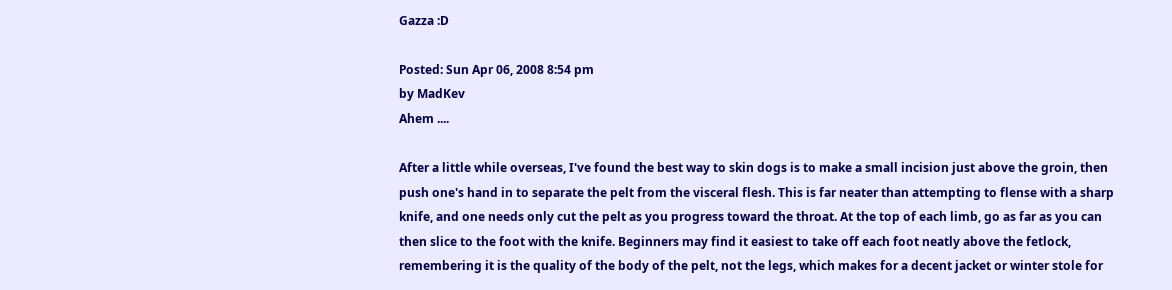Gazza :D

Posted: Sun Apr 06, 2008 8:54 pm
by MadKev
Ahem ....

After a little while overseas, I've found the best way to skin dogs is to make a small incision just above the groin, then push one's hand in to separate the pelt from the visceral flesh. This is far neater than attempting to flense with a sharp knife, and one needs only cut the pelt as you progress toward the throat. At the top of each limb, go as far as you can then slice to the foot with the knife. Beginners may find it easiest to take off each foot neatly above the fetlock, remembering it is the quality of the body of the pelt, not the legs, which makes for a decent jacket or winter stole for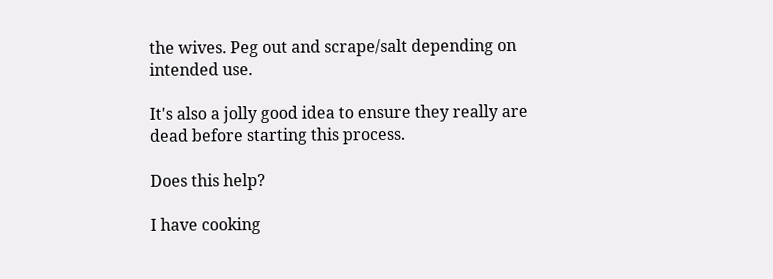the wives. Peg out and scrape/salt depending on intended use.

It's also a jolly good idea to ensure they really are dead before starting this process.

Does this help?

I have cooking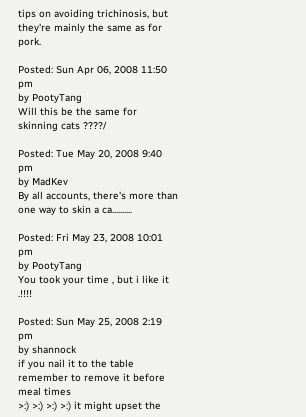tips on avoiding trichinosis, but they're mainly the same as for pork.

Posted: Sun Apr 06, 2008 11:50 pm
by PootyTang
Will this be the same for skinning cats ????/

Posted: Tue May 20, 2008 9:40 pm
by MadKev
By all accounts, there's more than one way to skin a ca..........

Posted: Fri May 23, 2008 10:01 pm
by PootyTang
You took your time , but i like it .!!!!

Posted: Sun May 25, 2008 2:19 pm
by shannock
if you nail it to the table remember to remove it before meal times
>:) >:) >:) >:) it might upset the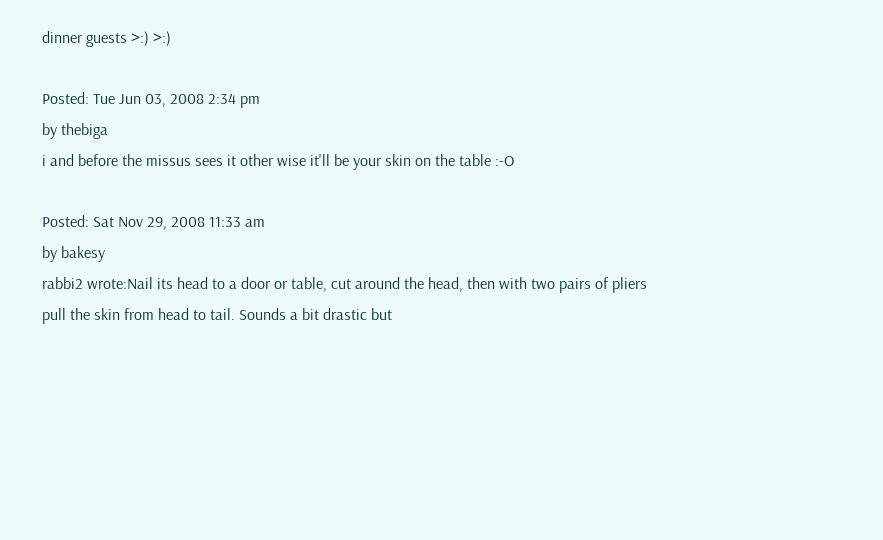dinner guests >:) >:)

Posted: Tue Jun 03, 2008 2:34 pm
by thebiga
i and before the missus sees it other wise it'll be your skin on the table :-O

Posted: Sat Nov 29, 2008 11:33 am
by bakesy
rabbi2 wrote:Nail its head to a door or table, cut around the head, then with two pairs of pliers pull the skin from head to tail. Sounds a bit drastic but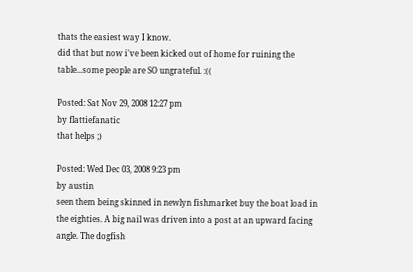thats the easiest way I know.
did that but now i've been kicked out of home for ruining the table...some people are SO ungrateful. :((

Posted: Sat Nov 29, 2008 12:27 pm
by flattiefanatic
that helps ;)

Posted: Wed Dec 03, 2008 9:23 pm
by austin
seen them being skinned in newlyn fishmarket buy the boat load in the eighties. A big nail was driven into a post at an upward facing angle. The dogfish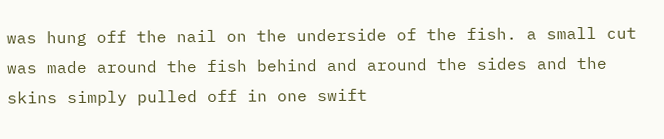was hung off the nail on the underside of the fish. a small cut was made around the fish behind and around the sides and the skins simply pulled off in one swift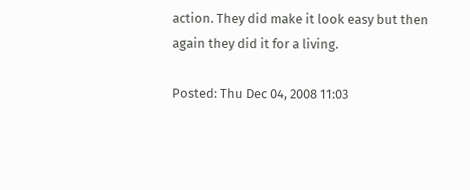action. They did make it look easy but then again they did it for a living.

Posted: Thu Dec 04, 2008 11:03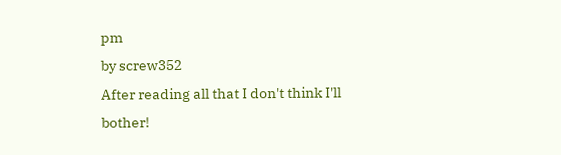pm
by screw352
After reading all that I don't think I'll bother!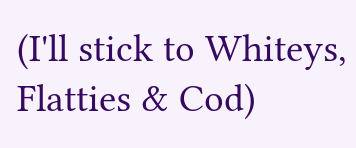(I'll stick to Whiteys, Flatties & Cod)